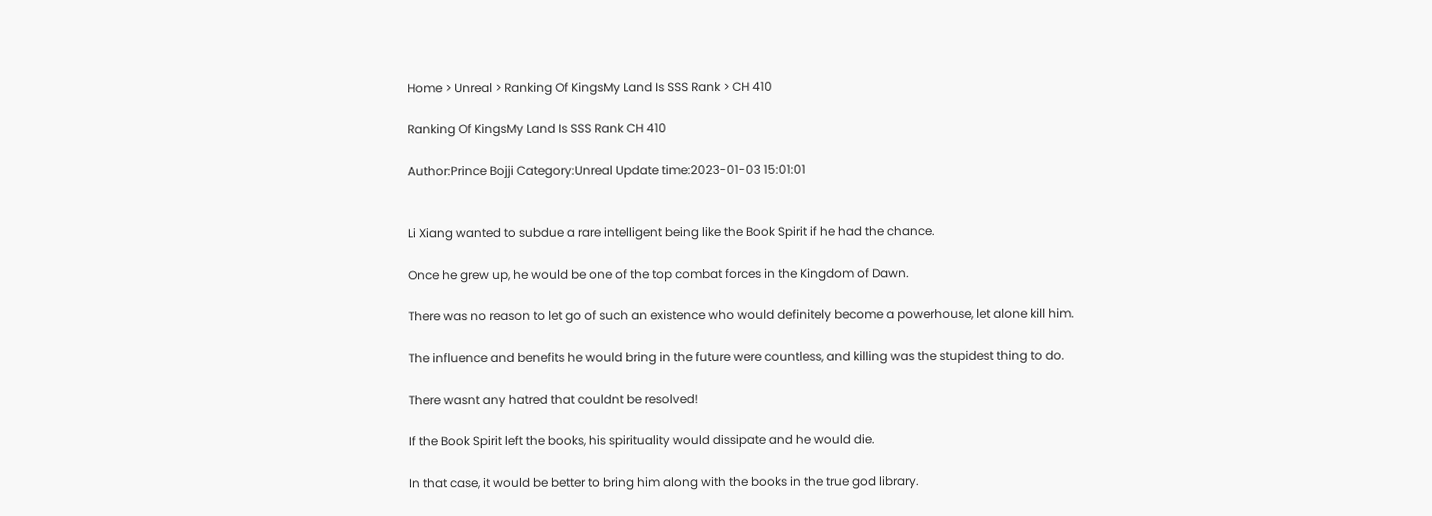Home > Unreal > Ranking Of KingsMy Land Is SSS Rank > CH 410

Ranking Of KingsMy Land Is SSS Rank CH 410

Author:Prince Bojji Category:Unreal Update time:2023-01-03 15:01:01


Li Xiang wanted to subdue a rare intelligent being like the Book Spirit if he had the chance.

Once he grew up, he would be one of the top combat forces in the Kingdom of Dawn.

There was no reason to let go of such an existence who would definitely become a powerhouse, let alone kill him.

The influence and benefits he would bring in the future were countless, and killing was the stupidest thing to do.

There wasnt any hatred that couldnt be resolved!

If the Book Spirit left the books, his spirituality would dissipate and he would die.

In that case, it would be better to bring him along with the books in the true god library.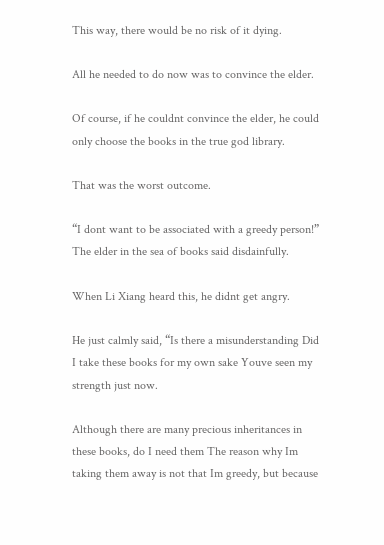This way, there would be no risk of it dying.

All he needed to do now was to convince the elder.

Of course, if he couldnt convince the elder, he could only choose the books in the true god library.

That was the worst outcome.

“I dont want to be associated with a greedy person!” The elder in the sea of books said disdainfully.

When Li Xiang heard this, he didnt get angry.

He just calmly said, “Is there a misunderstanding Did I take these books for my own sake Youve seen my strength just now.

Although there are many precious inheritances in these books, do I need them The reason why Im taking them away is not that Im greedy, but because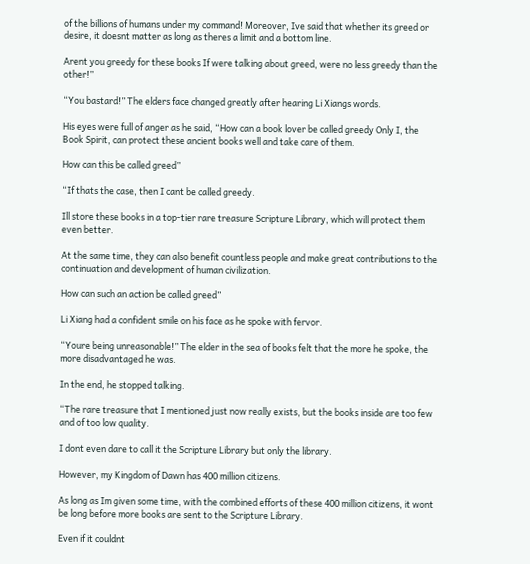of the billions of humans under my command! Moreover, Ive said that whether its greed or desire, it doesnt matter as long as theres a limit and a bottom line.

Arent you greedy for these books If were talking about greed, were no less greedy than the other!”

“You bastard!” The elders face changed greatly after hearing Li Xiangs words.

His eyes were full of anger as he said, “How can a book lover be called greedy Only I, the Book Spirit, can protect these ancient books well and take care of them.

How can this be called greed”

“If thats the case, then I cant be called greedy.

Ill store these books in a top-tier rare treasure Scripture Library, which will protect them even better.

At the same time, they can also benefit countless people and make great contributions to the continuation and development of human civilization.

How can such an action be called greed”

Li Xiang had a confident smile on his face as he spoke with fervor.

“Youre being unreasonable!” The elder in the sea of books felt that the more he spoke, the more disadvantaged he was.

In the end, he stopped talking.

“The rare treasure that I mentioned just now really exists, but the books inside are too few and of too low quality.

I dont even dare to call it the Scripture Library but only the library.

However, my Kingdom of Dawn has 400 million citizens.

As long as Im given some time, with the combined efforts of these 400 million citizens, it wont be long before more books are sent to the Scripture Library.

Even if it couldnt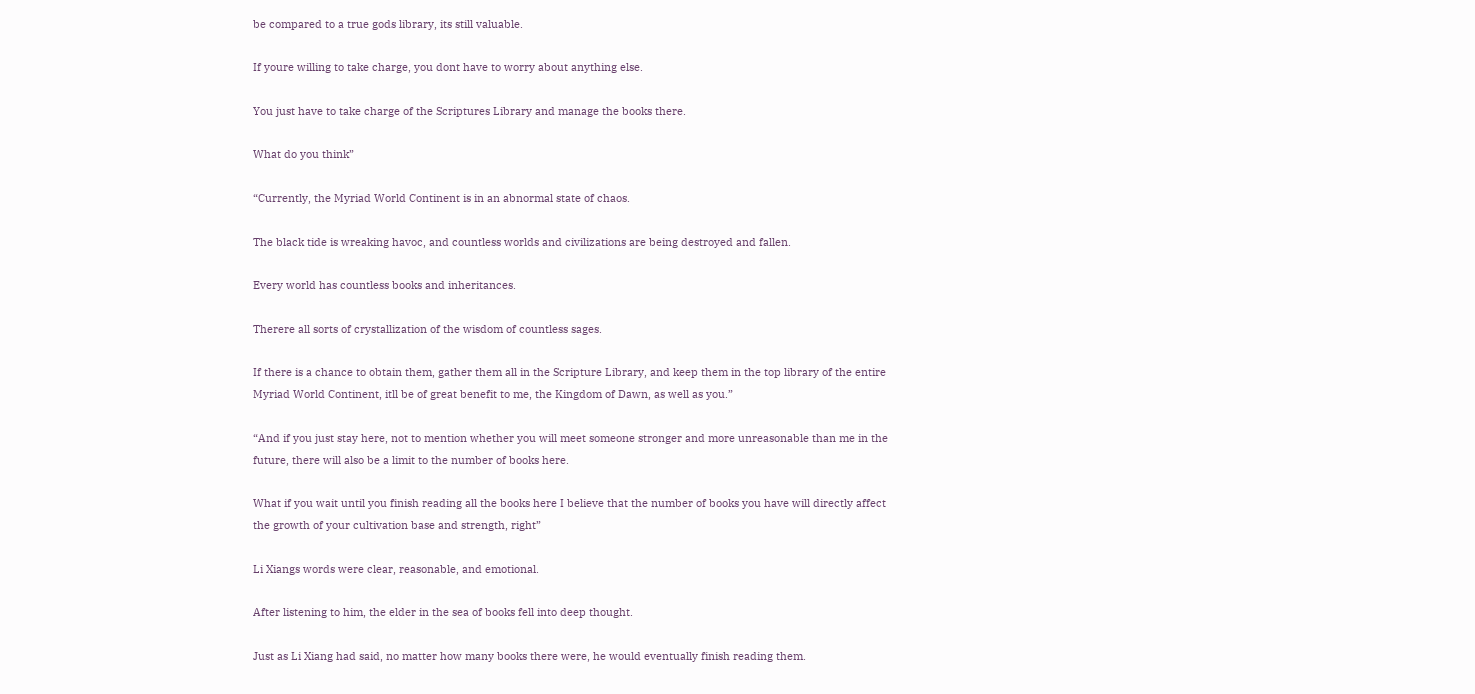be compared to a true gods library, its still valuable.

If youre willing to take charge, you dont have to worry about anything else.

You just have to take charge of the Scriptures Library and manage the books there.

What do you think”

“Currently, the Myriad World Continent is in an abnormal state of chaos.

The black tide is wreaking havoc, and countless worlds and civilizations are being destroyed and fallen.

Every world has countless books and inheritances.

Therere all sorts of crystallization of the wisdom of countless sages.

If there is a chance to obtain them, gather them all in the Scripture Library, and keep them in the top library of the entire Myriad World Continent, itll be of great benefit to me, the Kingdom of Dawn, as well as you.”

“And if you just stay here, not to mention whether you will meet someone stronger and more unreasonable than me in the future, there will also be a limit to the number of books here.

What if you wait until you finish reading all the books here I believe that the number of books you have will directly affect the growth of your cultivation base and strength, right”

Li Xiangs words were clear, reasonable, and emotional.

After listening to him, the elder in the sea of books fell into deep thought.

Just as Li Xiang had said, no matter how many books there were, he would eventually finish reading them.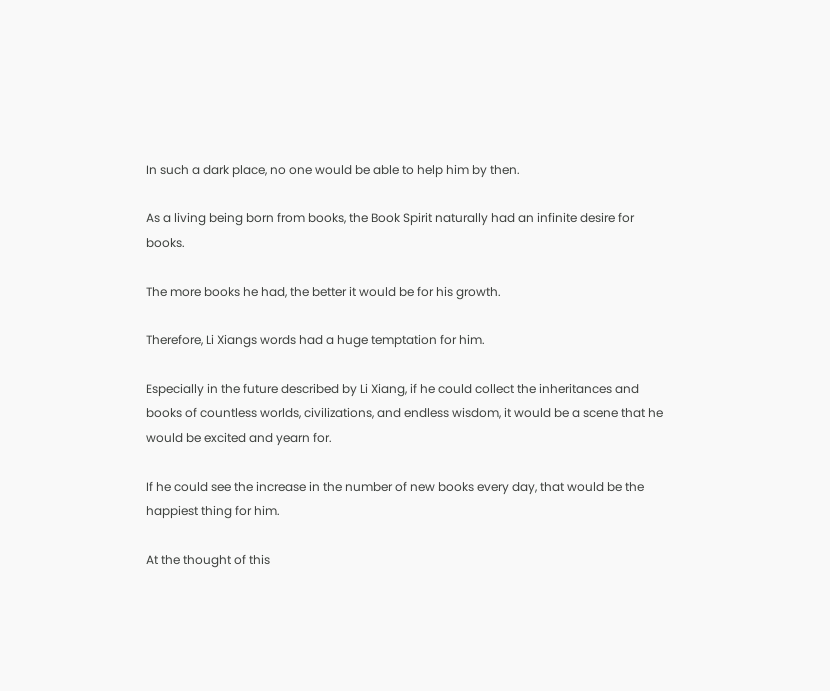In such a dark place, no one would be able to help him by then.

As a living being born from books, the Book Spirit naturally had an infinite desire for books.

The more books he had, the better it would be for his growth.

Therefore, Li Xiangs words had a huge temptation for him.

Especially in the future described by Li Xiang, if he could collect the inheritances and books of countless worlds, civilizations, and endless wisdom, it would be a scene that he would be excited and yearn for.

If he could see the increase in the number of new books every day, that would be the happiest thing for him.

At the thought of this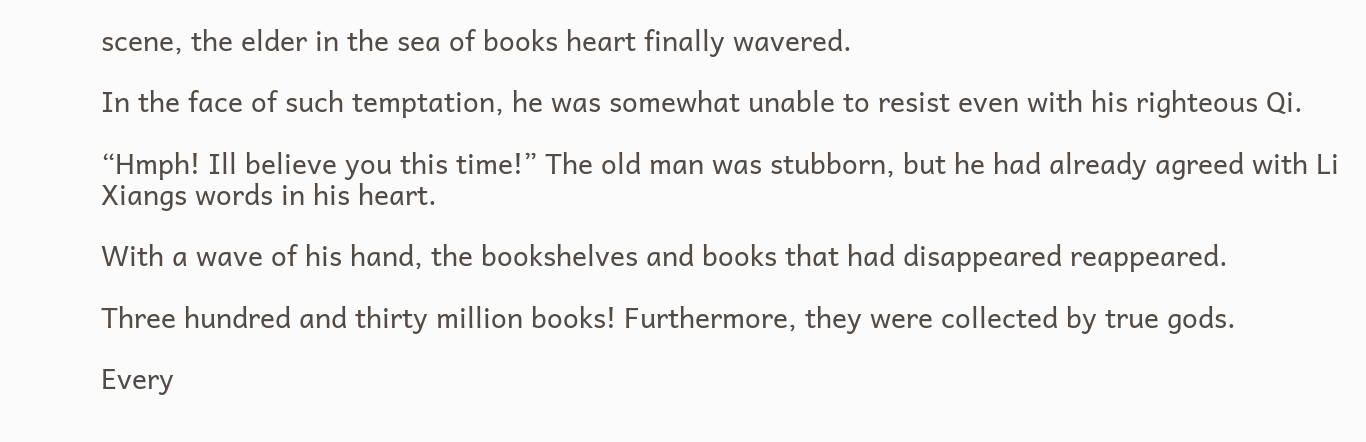scene, the elder in the sea of books heart finally wavered.

In the face of such temptation, he was somewhat unable to resist even with his righteous Qi.

“Hmph! Ill believe you this time!” The old man was stubborn, but he had already agreed with Li Xiangs words in his heart.

With a wave of his hand, the bookshelves and books that had disappeared reappeared.

Three hundred and thirty million books! Furthermore, they were collected by true gods.

Every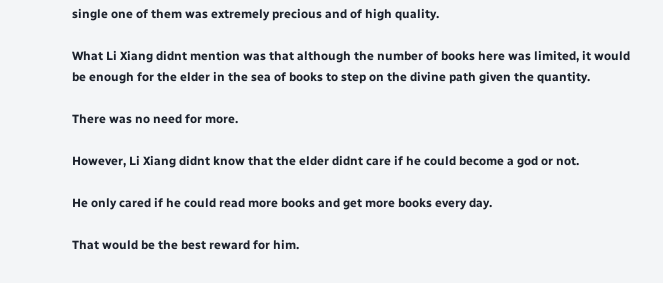single one of them was extremely precious and of high quality.

What Li Xiang didnt mention was that although the number of books here was limited, it would be enough for the elder in the sea of books to step on the divine path given the quantity.

There was no need for more.

However, Li Xiang didnt know that the elder didnt care if he could become a god or not.

He only cared if he could read more books and get more books every day.

That would be the best reward for him.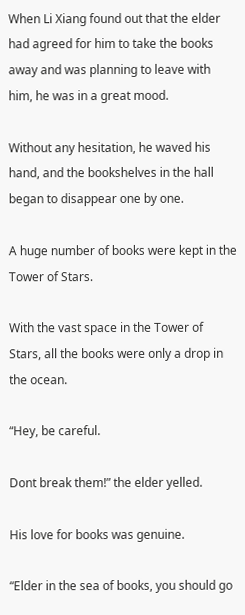When Li Xiang found out that the elder had agreed for him to take the books away and was planning to leave with him, he was in a great mood.

Without any hesitation, he waved his hand, and the bookshelves in the hall began to disappear one by one.

A huge number of books were kept in the Tower of Stars.

With the vast space in the Tower of Stars, all the books were only a drop in the ocean.

“Hey, be careful.

Dont break them!” the elder yelled.

His love for books was genuine.

“Elder in the sea of books, you should go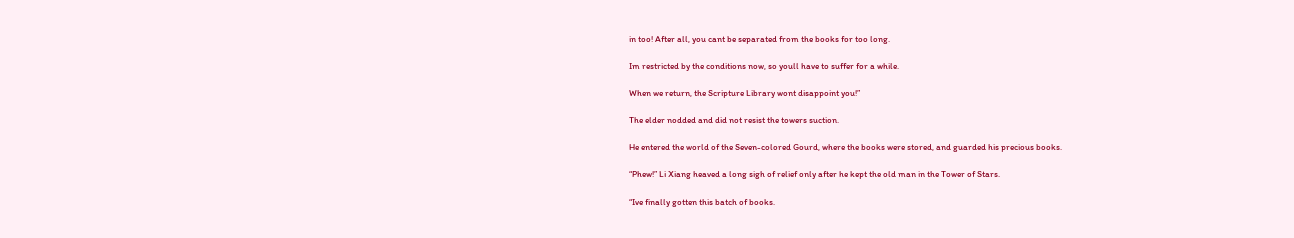in too! After all, you cant be separated from the books for too long.

Im restricted by the conditions now, so youll have to suffer for a while.

When we return, the Scripture Library wont disappoint you!”

The elder nodded and did not resist the towers suction.

He entered the world of the Seven-colored Gourd, where the books were stored, and guarded his precious books.

“Phew!” Li Xiang heaved a long sigh of relief only after he kept the old man in the Tower of Stars.

“Ive finally gotten this batch of books.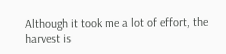Although it took me a lot of effort, the harvest is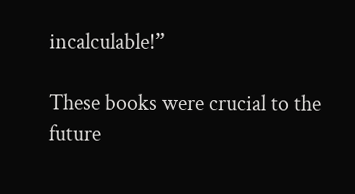incalculable!”

These books were crucial to the future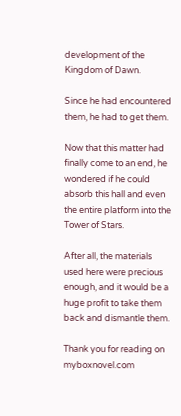development of the Kingdom of Dawn.

Since he had encountered them, he had to get them.

Now that this matter had finally come to an end, he wondered if he could absorb this hall and even the entire platform into the Tower of Stars.

After all, the materials used here were precious enough, and it would be a huge profit to take them back and dismantle them.

Thank you for reading on myboxnovel.com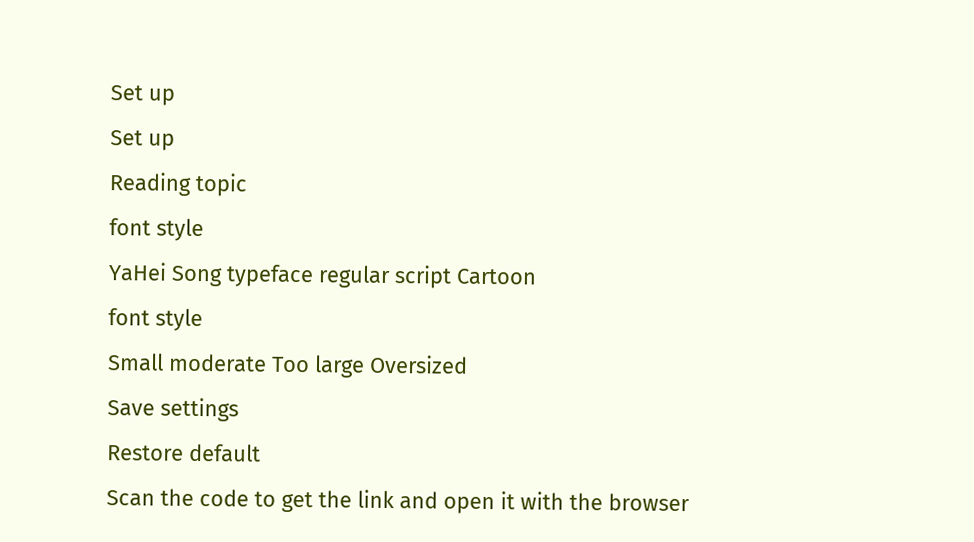Set up
Set up
Reading topic
font style
YaHei Song typeface regular script Cartoon
font style
Small moderate Too large Oversized
Save settings
Restore default
Scan the code to get the link and open it with the browser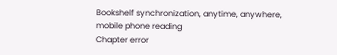Bookshelf synchronization, anytime, anywhere, mobile phone reading
Chapter error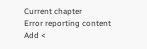Current chapter
Error reporting content
Add <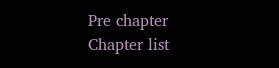Pre chapter Chapter list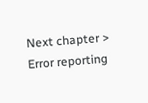Next chapter > Error reporting